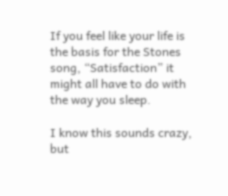If you feel like your life is the basis for the Stones song, “Satisfaction” it might all have to do with the way you sleep.

I know this sounds crazy, but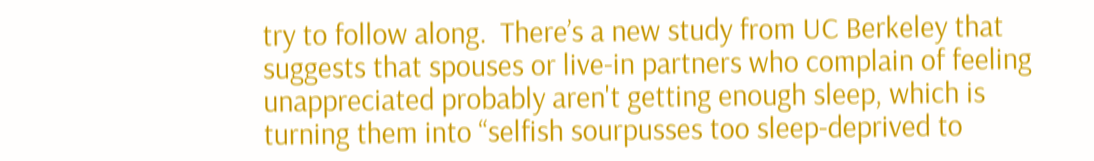try to follow along.  There’s a new study from UC Berkeley that suggests that spouses or live-in partners who complain of feeling unappreciated probably aren't getting enough sleep, which is turning them into “selfish sourpusses too sleep-deprived to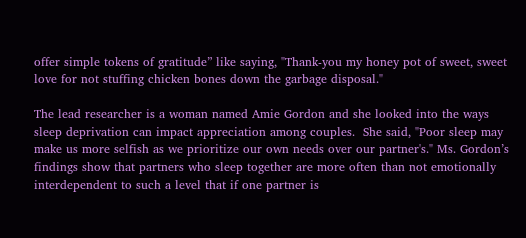offer simple tokens of gratitude” like saying, "Thank-you my honey pot of sweet, sweet love for not stuffing chicken bones down the garbage disposal."

The lead researcher is a woman named Amie Gordon and she looked into the ways sleep deprivation can impact appreciation among couples.  She said, "Poor sleep may make us more selfish as we prioritize our own needs over our partner's." Ms. Gordon’s findings show that partners who sleep together are more often than not emotionally interdependent to such a level that if one partner is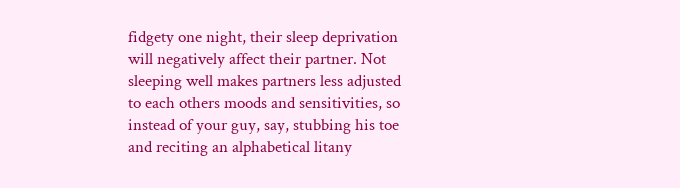fidgety one night, their sleep deprivation will negatively affect their partner. Not sleeping well makes partners less adjusted to each others moods and sensitivities, so instead of your guy, say, stubbing his toe and reciting an alphabetical litany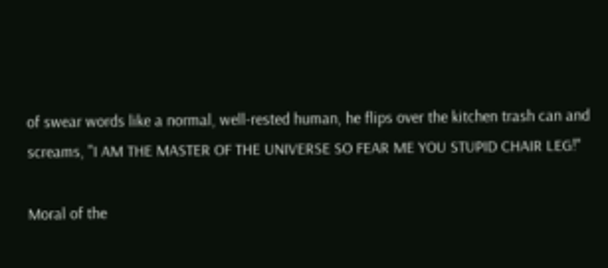of swear words like a normal, well-rested human, he flips over the kitchen trash can and screams, "I AM THE MASTER OF THE UNIVERSE SO FEAR ME YOU STUPID CHAIR LEG!"

Moral of the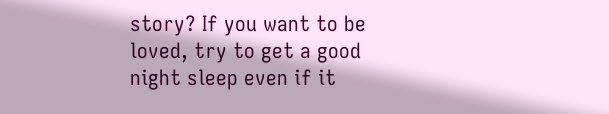story? If you want to be loved, try to get a good night sleep even if it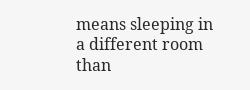means sleeping in a different room than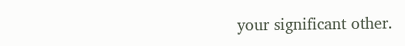your significant other.